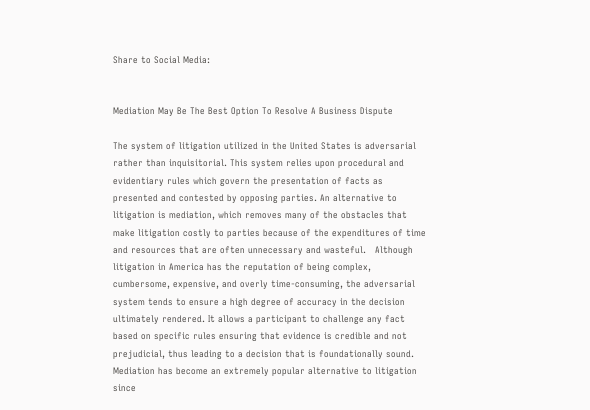Share to Social Media:


Mediation May Be The Best Option To Resolve A Business Dispute

The system of litigation utilized in the United States is adversarial rather than inquisitorial. This system relies upon procedural and evidentiary rules which govern the presentation of facts as presented and contested by opposing parties. An alternative to litigation is mediation, which removes many of the obstacles that make litigation costly to parties because of the expenditures of time and resources that are often unnecessary and wasteful.   Although litigation in America has the reputation of being complex, cumbersome, expensive, and overly time-consuming, the adversarial system tends to ensure a high degree of accuracy in the decision ultimately rendered. It allows a participant to challenge any fact based on specific rules ensuring that evidence is credible and not prejudicial, thus leading to a decision that is foundationally sound.   Mediation has become an extremely popular alternative to litigation since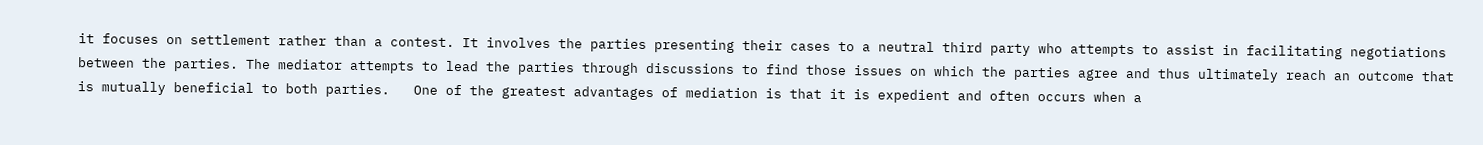it focuses on settlement rather than a contest. It involves the parties presenting their cases to a neutral third party who attempts to assist in facilitating negotiations between the parties. The mediator attempts to lead the parties through discussions to find those issues on which the parties agree and thus ultimately reach an outcome that is mutually beneficial to both parties.   One of the greatest advantages of mediation is that it is expedient and often occurs when a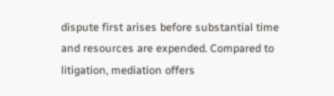dispute first arises before substantial time and resources are expended. Compared to litigation, mediation offers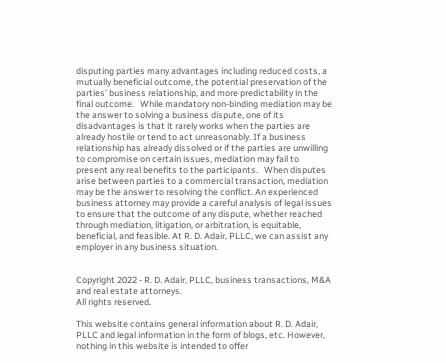disputing parties many advantages including reduced costs, a mutually beneficial outcome, the potential preservation of the parties' business relationship, and more predictability in the final outcome.   While mandatory non-binding mediation may be the answer to solving a business dispute, one of its disadvantages is that it rarely works when the parties are already hostile or tend to act unreasonably. If a business relationship has already dissolved or if the parties are unwilling to compromise on certain issues, mediation may fail to present any real benefits to the participants.   When disputes arise between parties to a commercial transaction, mediation may be the answer to resolving the conflict. An experienced business attorney may provide a careful analysis of legal issues to ensure that the outcome of any dispute, whether reached through mediation, litigation, or arbitration, is equitable, beneficial, and feasible. At R. D. Adair, PLLC, we can assist any employer in any business situation.


Copyright 2022 - R. D. Adair, PLLC, business transactions, M&A and real estate attorneys.
All rights reserved.

This website contains general information about R. D. Adair, PLLC and legal information in the form of blogs, etc. However, nothing in this website is intended to offer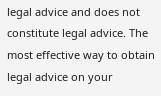legal advice and does not constitute legal advice. The most effective way to obtain legal advice on your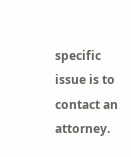specific issue is to contact an attorney.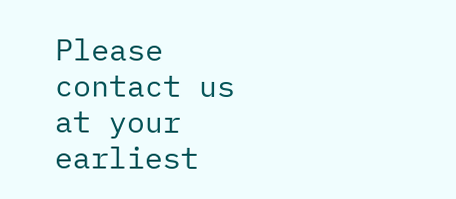Please contact us at your earliest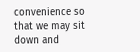convenience so that we may sit down and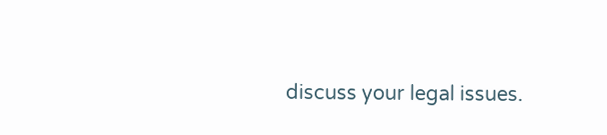discuss your legal issues.